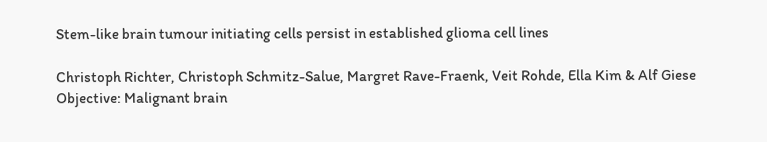Stem-like brain tumour initiating cells persist in established glioma cell lines

Christoph Richter, Christoph Schmitz-Salue, Margret Rave-Fraenk, Veit Rohde, Ella Kim & Alf Giese
Objective: Malignant brain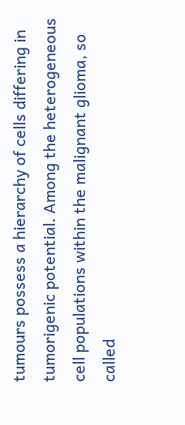tumours possess a hierarchy of cells differing in tumorigenic potential. Among the heterogeneous cell populations within the malignant glioma, so called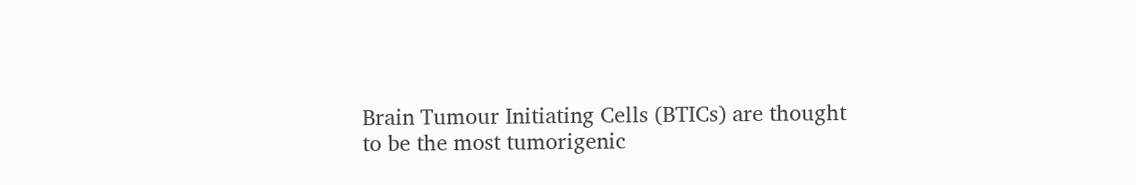Brain Tumour Initiating Cells (BTICs) are thought to be the most tumorigenic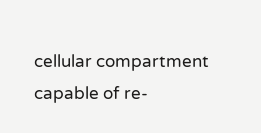cellular compartment capable of re-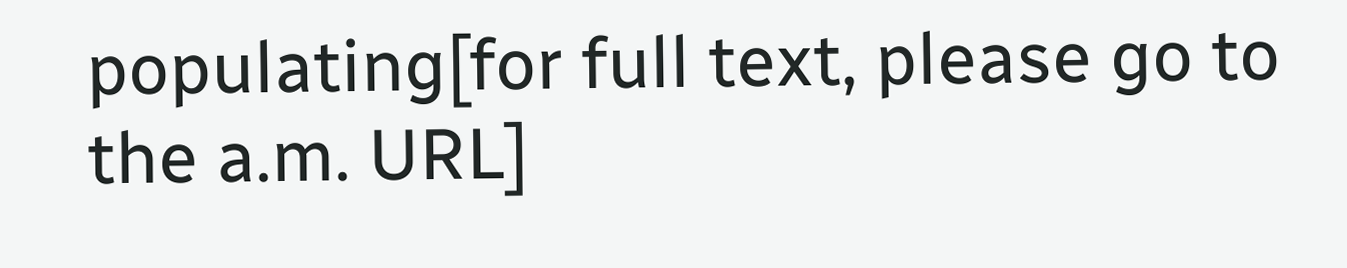populating[for full text, please go to the a.m. URL]